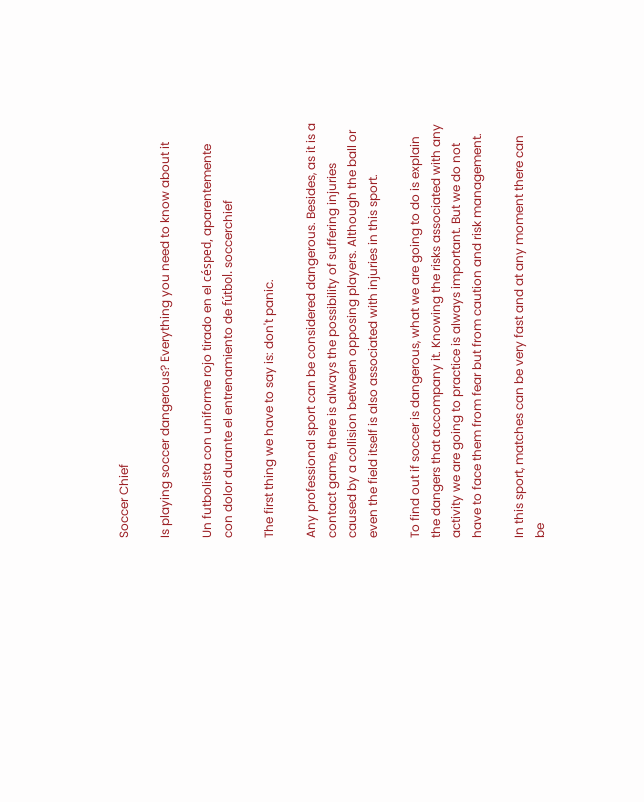Soccer Chief

Is playing soccer dangerous? Everything you need to know about it

Un futbolista con uniforme rojo tirado en el césped, aparentemente con dolor durante el entrenamiento de fútbol. soccerchief

The first thing we have to say is: don't panic.

Any professional sport can be considered dangerous. Besides, as it is a contact game, there is always the possibility of suffering injuries caused by a collision between opposing players. Although the ball or even the field itself is also associated with injuries in this sport.

To find out if soccer is dangerous, what we are going to do is explain the dangers that accompany it. Knowing the risks associated with any activity we are going to practice is always important. But we do not have to face them from fear but from caution and risk management.

In this sport, matches can be very fast and at any moment there can be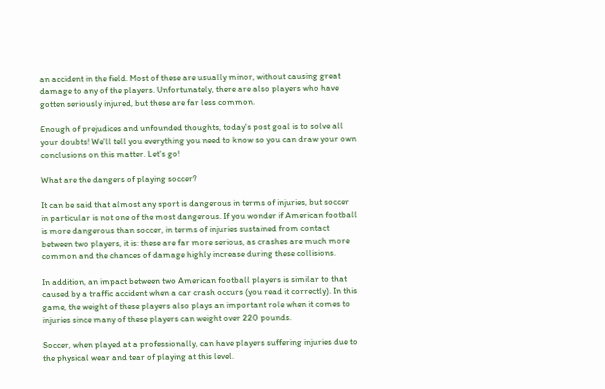an accident in the field. Most of these are usually minor, without causing great damage to any of the players. Unfortunately, there are also players who have gotten seriously injured, but these are far less common.

Enough of prejudices and unfounded thoughts, today's post goal is to solve all your doubts! We'll tell you everything you need to know so you can draw your own conclusions on this matter. Let's go!

What are the dangers of playing soccer?

It can be said that almost any sport is dangerous in terms of injuries, but soccer in particular is not one of the most dangerous. If you wonder if American football is more dangerous than soccer, in terms of injuries sustained from contact between two players, it is: these are far more serious, as crashes are much more common and the chances of damage highly increase during these collisions.

In addition, an impact between two American football players is similar to that caused by a traffic accident when a car crash occurs (you read it correctly). In this game, the weight of these players also plays an important role when it comes to injuries since many of these players can weight over 220 pounds.

Soccer, when played at a professionally, can have players suffering injuries due to the physical wear and tear of playing at this level.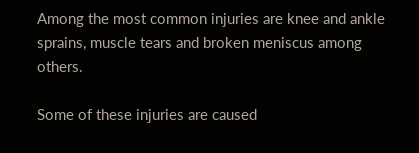Among the most common injuries are knee and ankle sprains, muscle tears and broken meniscus among others.

Some of these injuries are caused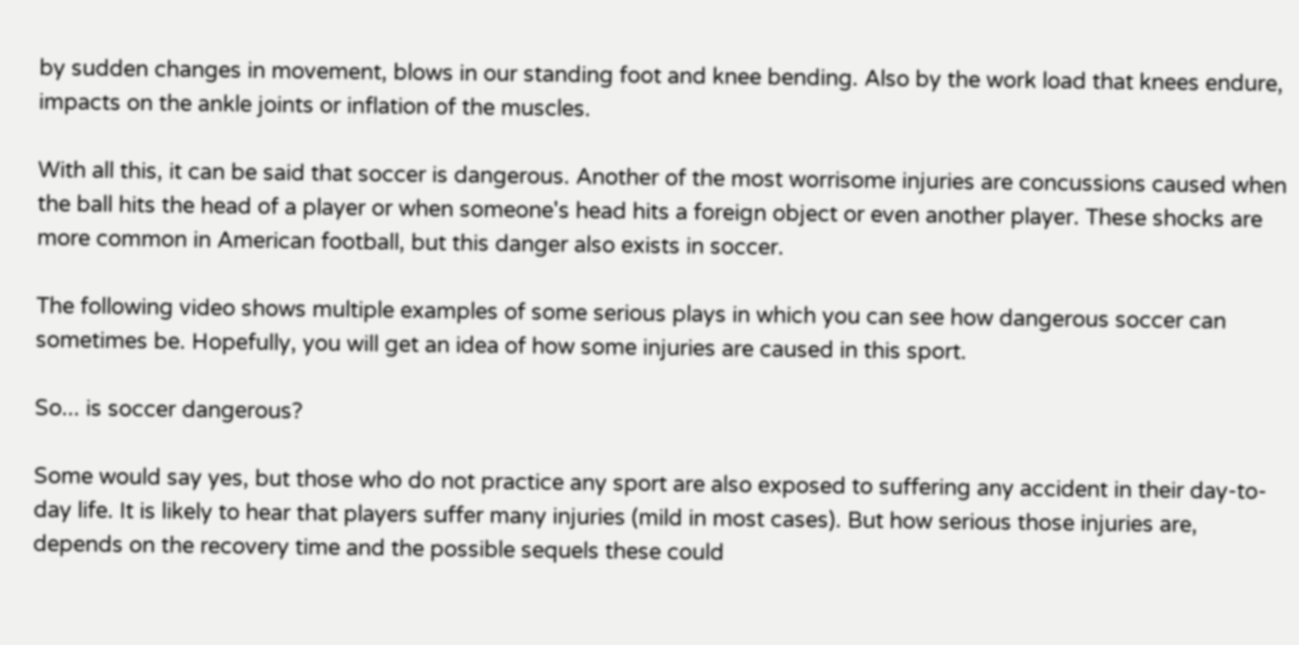by sudden changes in movement, blows in our standing foot and knee bending. Also by the work load that knees endure, impacts on the ankle joints or inflation of the muscles.

With all this, it can be said that soccer is dangerous. Another of the most worrisome injuries are concussions caused when the ball hits the head of a player or when someone's head hits a foreign object or even another player. These shocks are more common in American football, but this danger also exists in soccer.

The following video shows multiple examples of some serious plays in which you can see how dangerous soccer can sometimes be. Hopefully, you will get an idea of how some injuries are caused in this sport.

So... is soccer dangerous?

Some would say yes, but those who do not practice any sport are also exposed to suffering any accident in their day-to-day life. It is likely to hear that players suffer many injuries (mild in most cases). But how serious those injuries are, depends on the recovery time and the possible sequels these could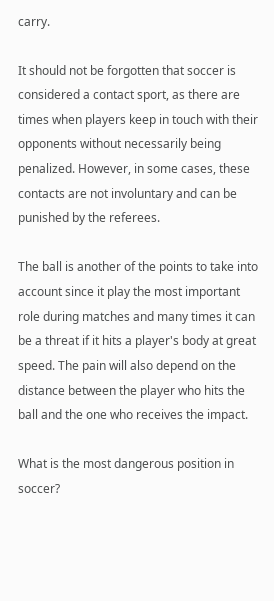carry.

It should not be forgotten that soccer is considered a contact sport, as there are times when players keep in touch with their opponents without necessarily being penalized. However, in some cases, these contacts are not involuntary and can be punished by the referees.

The ball is another of the points to take into account since it play the most important role during matches and many times it can be a threat if it hits a player's body at great speed. The pain will also depend on the distance between the player who hits the ball and the one who receives the impact.

What is the most dangerous position in soccer?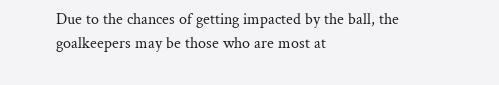Due to the chances of getting impacted by the ball, the goalkeepers may be those who are most at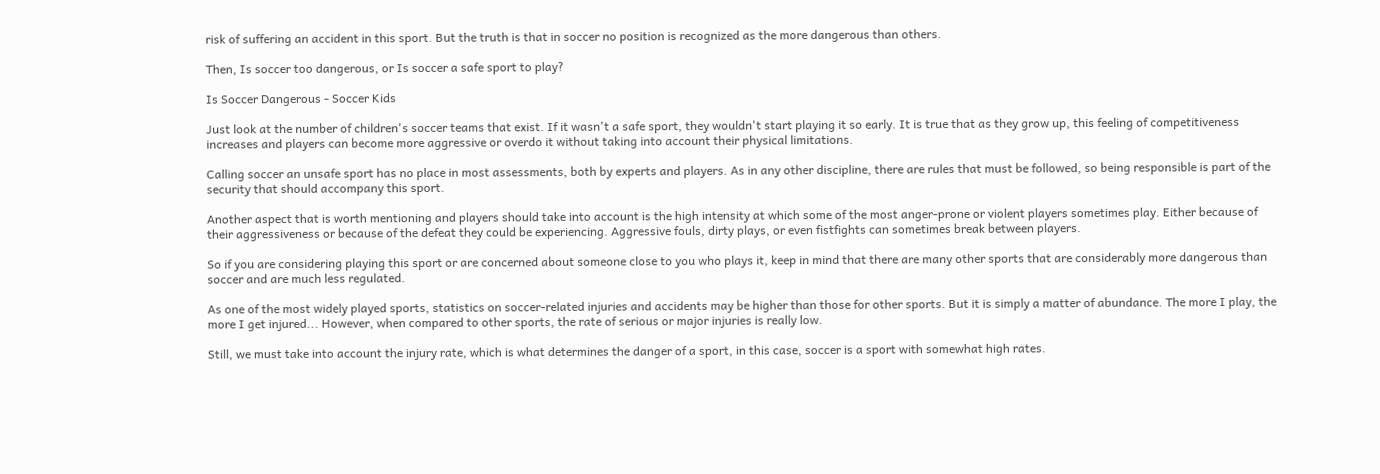risk of suffering an accident in this sport. But the truth is that in soccer no position is recognized as the more dangerous than others.

Then, Is soccer too dangerous, or Is soccer a safe sport to play?

Is Soccer Dangerous - Soccer Kids

Just look at the number of children's soccer teams that exist. If it wasn't a safe sport, they wouldn't start playing it so early. It is true that as they grow up, this feeling of competitiveness increases and players can become more aggressive or overdo it without taking into account their physical limitations.

Calling soccer an unsafe sport has no place in most assessments, both by experts and players. As in any other discipline, there are rules that must be followed, so being responsible is part of the security that should accompany this sport.

Another aspect that is worth mentioning and players should take into account is the high intensity at which some of the most anger-prone or violent players sometimes play. Either because of their aggressiveness or because of the defeat they could be experiencing. Aggressive fouls, dirty plays, or even fistfights can sometimes break between players.

So if you are considering playing this sport or are concerned about someone close to you who plays it, keep in mind that there are many other sports that are considerably more dangerous than soccer and are much less regulated.

As one of the most widely played sports, statistics on soccer-related injuries and accidents may be higher than those for other sports. But it is simply a matter of abundance. The more I play, the more I get injured... However, when compared to other sports, the rate of serious or major injuries is really low.

Still, we must take into account the injury rate, which is what determines the danger of a sport, in this case, soccer is a sport with somewhat high rates.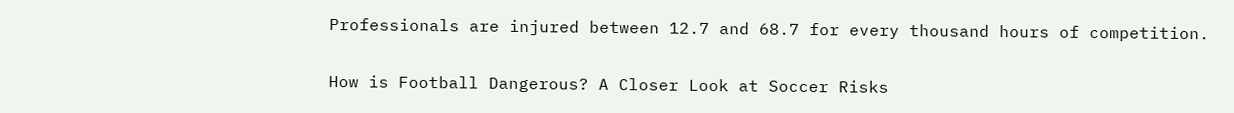Professionals are injured between 12.7 and 68.7 for every thousand hours of competition.

How is Football Dangerous? A Closer Look at Soccer Risks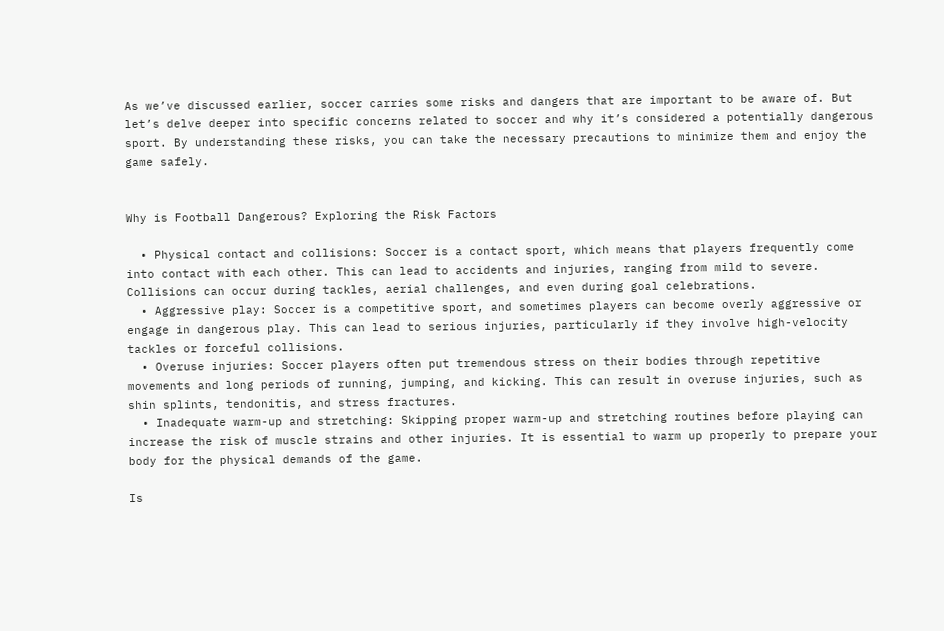As we’ve discussed earlier, soccer carries some risks and dangers that are important to be aware of. But let’s delve deeper into specific concerns related to soccer and why it’s considered a potentially dangerous sport. By understanding these risks, you can take the necessary precautions to minimize them and enjoy the game safely.


Why is Football Dangerous? Exploring the Risk Factors

  • Physical contact and collisions: Soccer is a contact sport, which means that players frequently come into contact with each other. This can lead to accidents and injuries, ranging from mild to severe. Collisions can occur during tackles, aerial challenges, and even during goal celebrations.
  • Aggressive play: Soccer is a competitive sport, and sometimes players can become overly aggressive or engage in dangerous play. This can lead to serious injuries, particularly if they involve high-velocity tackles or forceful collisions.
  • Overuse injuries: Soccer players often put tremendous stress on their bodies through repetitive movements and long periods of running, jumping, and kicking. This can result in overuse injuries, such as shin splints, tendonitis, and stress fractures.
  • Inadequate warm-up and stretching: Skipping proper warm-up and stretching routines before playing can increase the risk of muscle strains and other injuries. It is essential to warm up properly to prepare your body for the physical demands of the game.

Is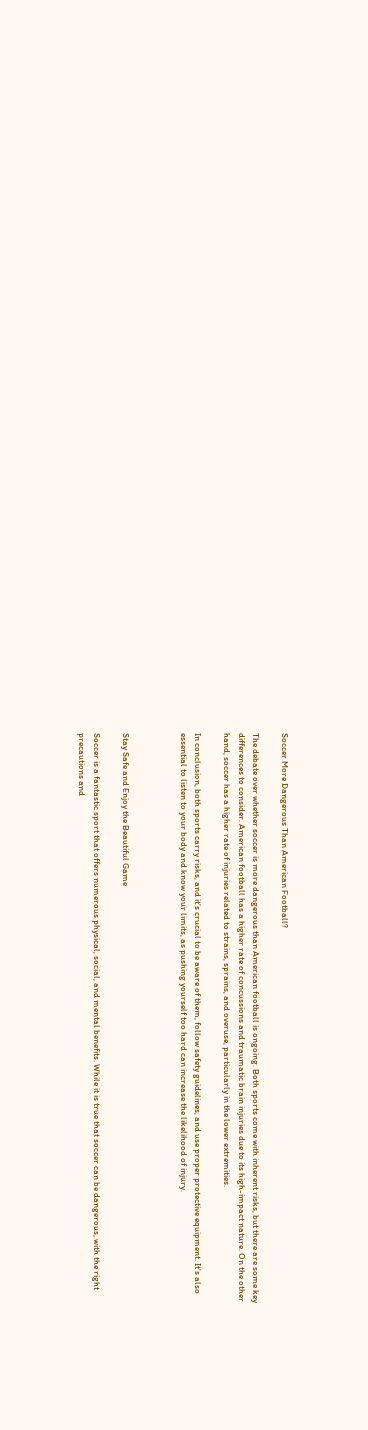Soccer More Dangerous Than American Football?

The debate over whether soccer is more dangerous than American football is ongoing. Both sports come with inherent risks, but there are some key differences to consider. American football has a higher rate of concussions and traumatic brain injuries due to its high-impact nature. On the other hand, soccer has a higher rate of injuries related to strains, sprains, and overuse, particularly in the lower extremities.

In conclusion, both sports carry risks, and it’s crucial to be aware of them, follow safety guidelines, and use proper protective equipment. It’s also essential to listen to your body and know your limits, as pushing yourself too hard can increase the likelihood of injury.



Stay Safe and Enjoy the Beautiful Game

Soccer is a fantastic sport that offers numerous physical, social, and mental benefits. While it is true that soccer can be dangerous, with the right precautions and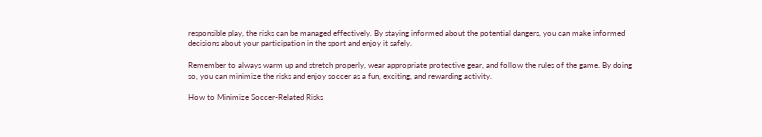responsible play, the risks can be managed effectively. By staying informed about the potential dangers, you can make informed decisions about your participation in the sport and enjoy it safely.

Remember to always warm up and stretch properly, wear appropriate protective gear, and follow the rules of the game. By doing so, you can minimize the risks and enjoy soccer as a fun, exciting, and rewarding activity.

How to Minimize Soccer-Related Risks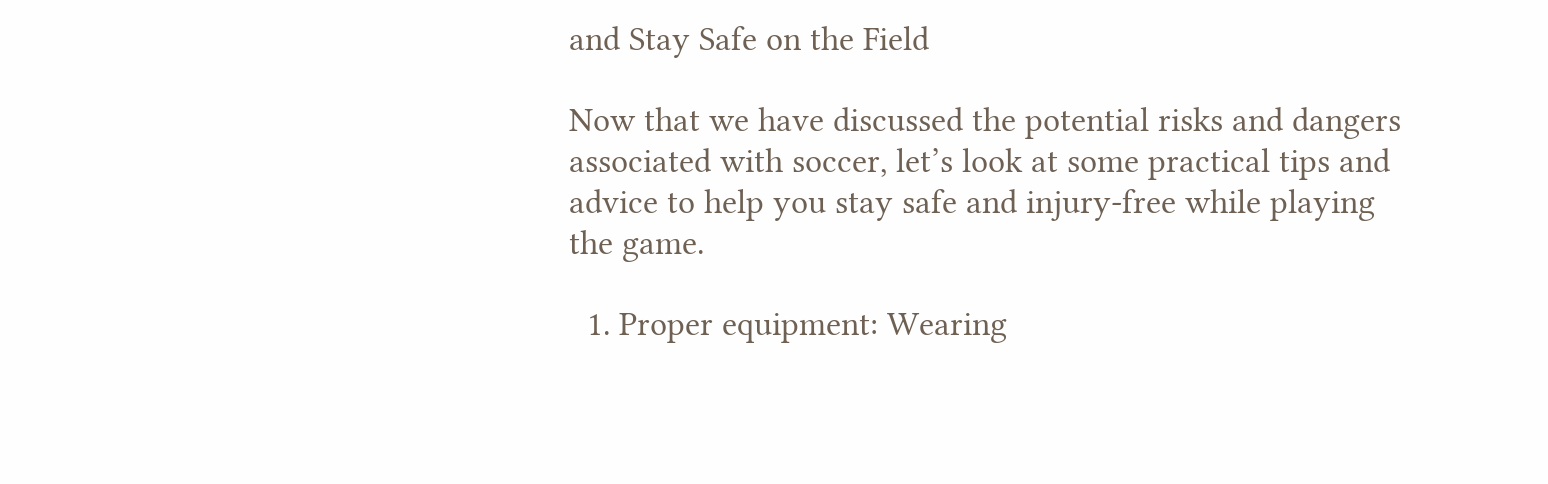and Stay Safe on the Field

Now that we have discussed the potential risks and dangers associated with soccer, let’s look at some practical tips and advice to help you stay safe and injury-free while playing the game.

  1. Proper equipment: Wearing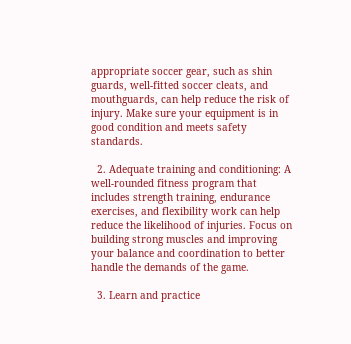appropriate soccer gear, such as shin guards, well-fitted soccer cleats, and mouthguards, can help reduce the risk of injury. Make sure your equipment is in good condition and meets safety standards.

  2. Adequate training and conditioning: A well-rounded fitness program that includes strength training, endurance exercises, and flexibility work can help reduce the likelihood of injuries. Focus on building strong muscles and improving your balance and coordination to better handle the demands of the game.

  3. Learn and practice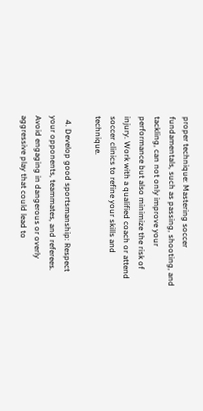proper technique: Mastering soccer fundamentals, such as passing, shooting, and tackling, can not only improve your performance but also minimize the risk of injury. Work with a qualified coach or attend soccer clinics to refine your skills and technique.

  4. Develop good sportsmanship: Respect your opponents, teammates, and referees. Avoid engaging in dangerous or overly aggressive play that could lead to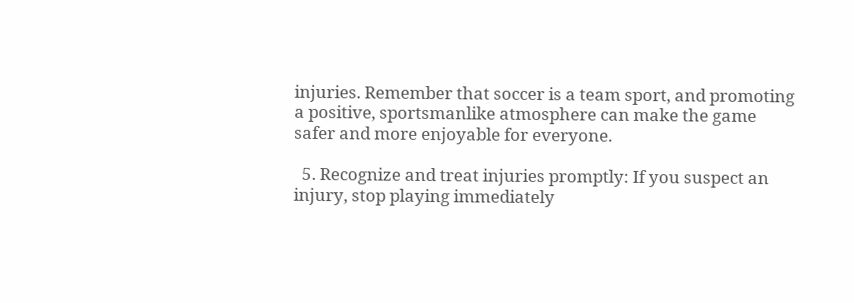injuries. Remember that soccer is a team sport, and promoting a positive, sportsmanlike atmosphere can make the game safer and more enjoyable for everyone.

  5. Recognize and treat injuries promptly: If you suspect an injury, stop playing immediately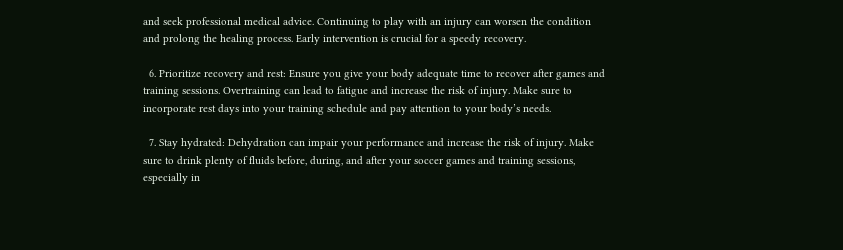and seek professional medical advice. Continuing to play with an injury can worsen the condition and prolong the healing process. Early intervention is crucial for a speedy recovery.

  6. Prioritize recovery and rest: Ensure you give your body adequate time to recover after games and training sessions. Overtraining can lead to fatigue and increase the risk of injury. Make sure to incorporate rest days into your training schedule and pay attention to your body’s needs.

  7. Stay hydrated: Dehydration can impair your performance and increase the risk of injury. Make sure to drink plenty of fluids before, during, and after your soccer games and training sessions, especially in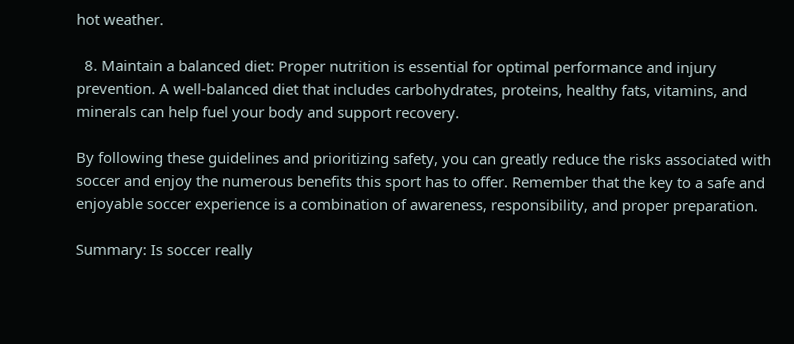hot weather.

  8. Maintain a balanced diet: Proper nutrition is essential for optimal performance and injury prevention. A well-balanced diet that includes carbohydrates, proteins, healthy fats, vitamins, and minerals can help fuel your body and support recovery.

By following these guidelines and prioritizing safety, you can greatly reduce the risks associated with soccer and enjoy the numerous benefits this sport has to offer. Remember that the key to a safe and enjoyable soccer experience is a combination of awareness, responsibility, and proper preparation.

Summary: Is soccer really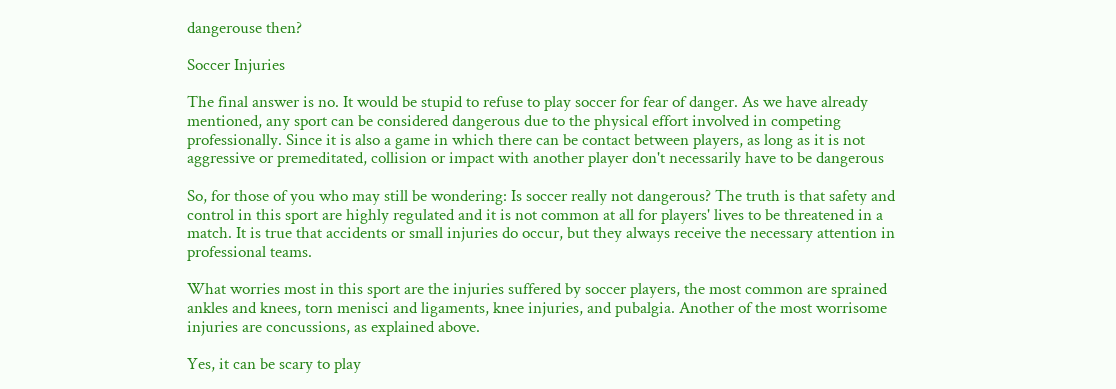dangerouse then?

Soccer Injuries

The final answer is no. It would be stupid to refuse to play soccer for fear of danger. As we have already mentioned, any sport can be considered dangerous due to the physical effort involved in competing professionally. Since it is also a game in which there can be contact between players, as long as it is not aggressive or premeditated, collision or impact with another player don't necessarily have to be dangerous

So, for those of you who may still be wondering: Is soccer really not dangerous? The truth is that safety and control in this sport are highly regulated and it is not common at all for players' lives to be threatened in a match. It is true that accidents or small injuries do occur, but they always receive the necessary attention in professional teams.

What worries most in this sport are the injuries suffered by soccer players, the most common are sprained ankles and knees, torn menisci and ligaments, knee injuries, and pubalgia. Another of the most worrisome injuries are concussions, as explained above.

Yes, it can be scary to play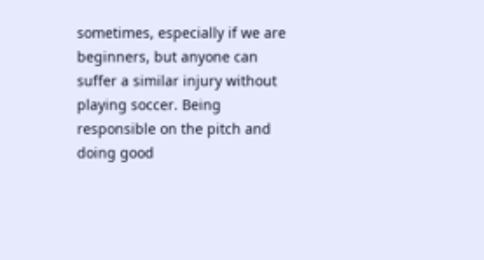sometimes, especially if we are beginners, but anyone can suffer a similar injury without playing soccer. Being responsible on the pitch and doing good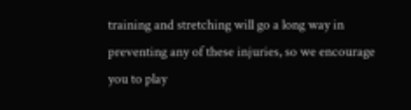training and stretching will go a long way in preventing any of these injuries, so we encourage you to play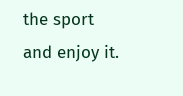the sport and enjoy it.